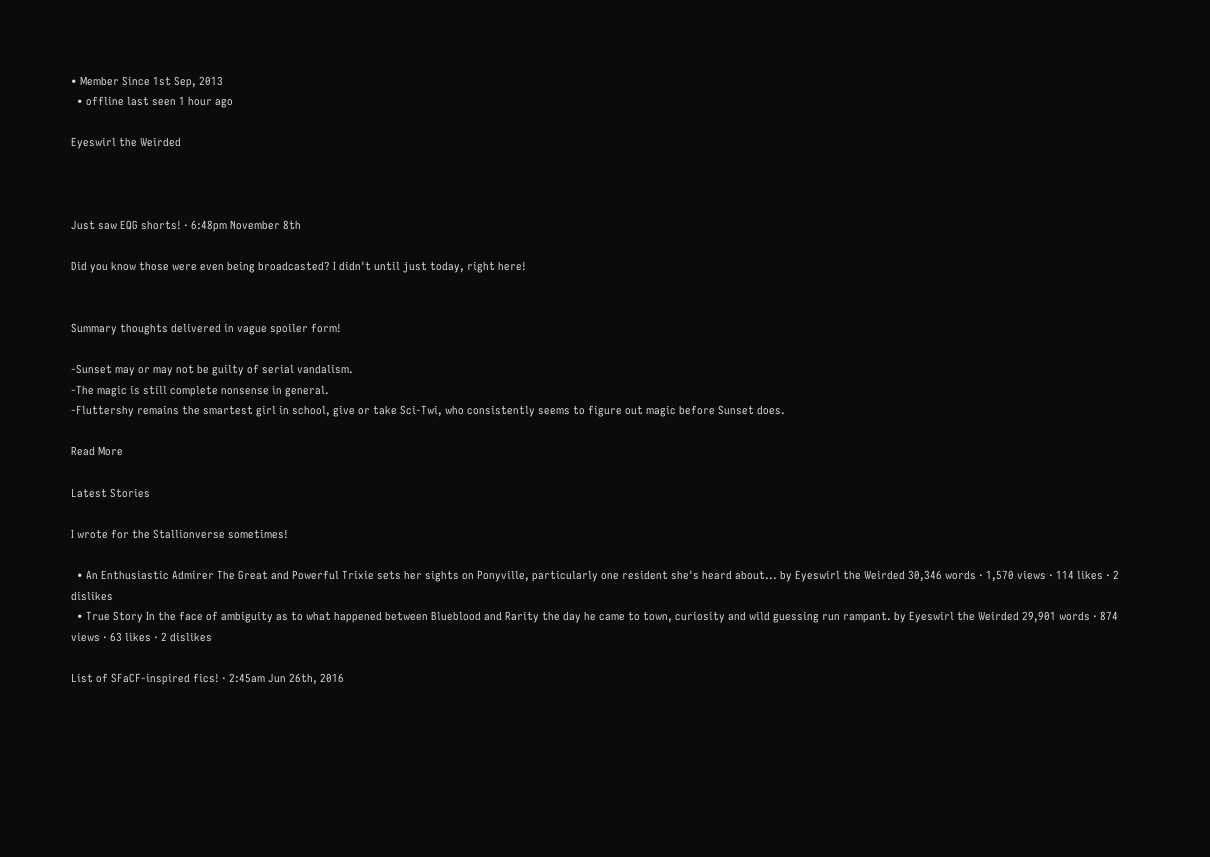• Member Since 1st Sep, 2013
  • offline last seen 1 hour ago

Eyeswirl the Weirded



Just saw EQG shorts! · 6:48pm November 8th

Did you know those were even being broadcasted? I didn't until just today, right here!


Summary thoughts delivered in vague spoiler form!

-Sunset may or may not be guilty of serial vandalism.
-The magic is still complete nonsense in general.
-Fluttershy remains the smartest girl in school, give or take Sci-Twi, who consistently seems to figure out magic before Sunset does.

Read More

Latest Stories

I wrote for the Stallionverse sometimes!

  • An Enthusiastic Admirer The Great and Powerful Trixie sets her sights on Ponyville, particularly one resident she's heard about... by Eyeswirl the Weirded 30,346 words · 1,570 views · 114 likes · 2 dislikes
  • True Story In the face of ambiguity as to what happened between Blueblood and Rarity the day he came to town, curiosity and wild guessing run rampant. by Eyeswirl the Weirded 29,901 words · 874 views · 63 likes · 2 dislikes

List of SFaCF-inspired fics! · 2:45am Jun 26th, 2016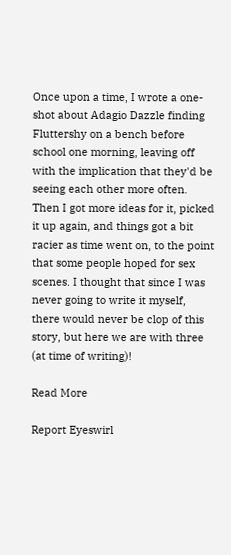Once upon a time, I wrote a one-shot about Adagio Dazzle finding Fluttershy on a bench before school one morning, leaving off with the implication that they'd be seeing each other more often. Then I got more ideas for it, picked it up again, and things got a bit racier as time went on, to the point that some people hoped for sex scenes. I thought that since I was never going to write it myself, there would never be clop of this story, but here we are with three (at time of writing)!

Read More

Report Eyeswirl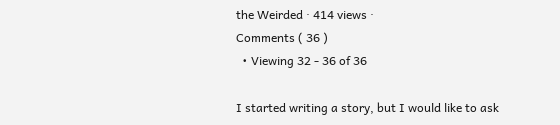the Weirded · 414 views ·
Comments ( 36 )
  • Viewing 32 - 36 of 36

I started writing a story, but I would like to ask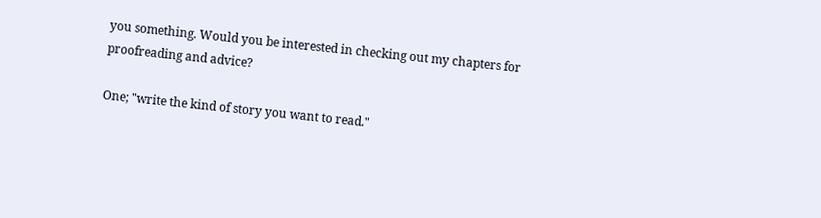you something. Would you be interested in checking out my chapters for proofreading and advice?

One; "write the kind of story you want to read."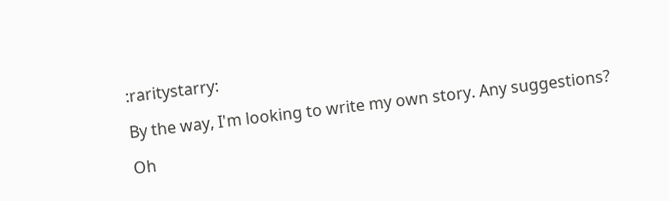:raritystarry:

By the way, I'm looking to write my own story. Any suggestions?

Oh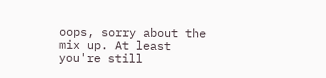oops, sorry about the mix up. At least you're still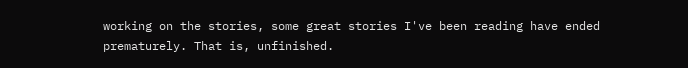working on the stories, some great stories I've been reading have ended prematurely. That is, unfinished.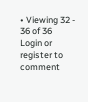• Viewing 32 - 36 of 36
Login or register to comment